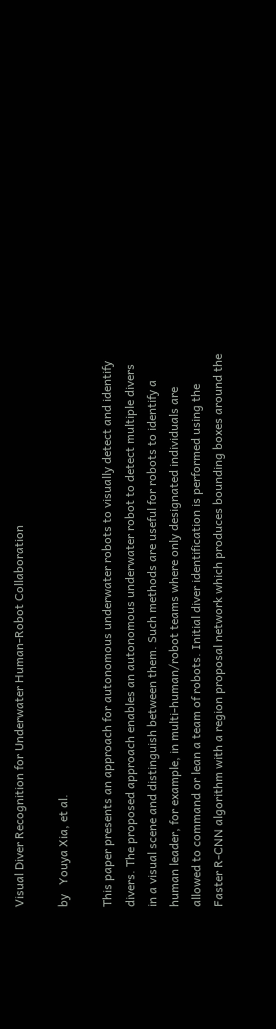Visual Diver Recognition for Underwater Human-Robot Collaboration

by   Youya Xia, et al.

This paper presents an approach for autonomous underwater robots to visually detect and identify divers. The proposed approach enables an autonomous underwater robot to detect multiple divers in a visual scene and distinguish between them. Such methods are useful for robots to identify a human leader, for example, in multi-human/robot teams where only designated individuals are allowed to command or lean a team of robots. Initial diver identification is performed using the Faster R-CNN algorithm with a region proposal network which produces bounding boxes around the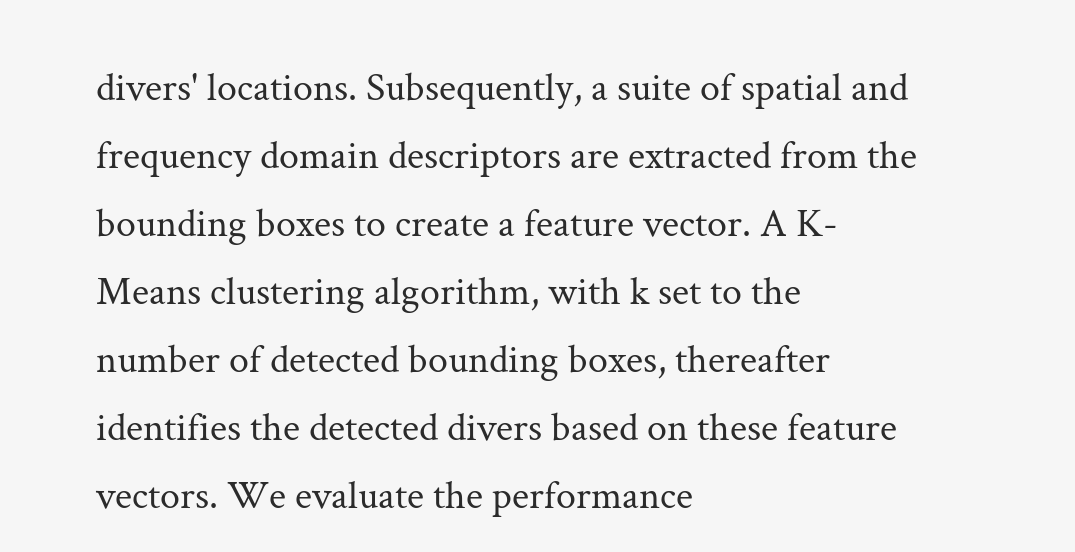divers' locations. Subsequently, a suite of spatial and frequency domain descriptors are extracted from the bounding boxes to create a feature vector. A K-Means clustering algorithm, with k set to the number of detected bounding boxes, thereafter identifies the detected divers based on these feature vectors. We evaluate the performance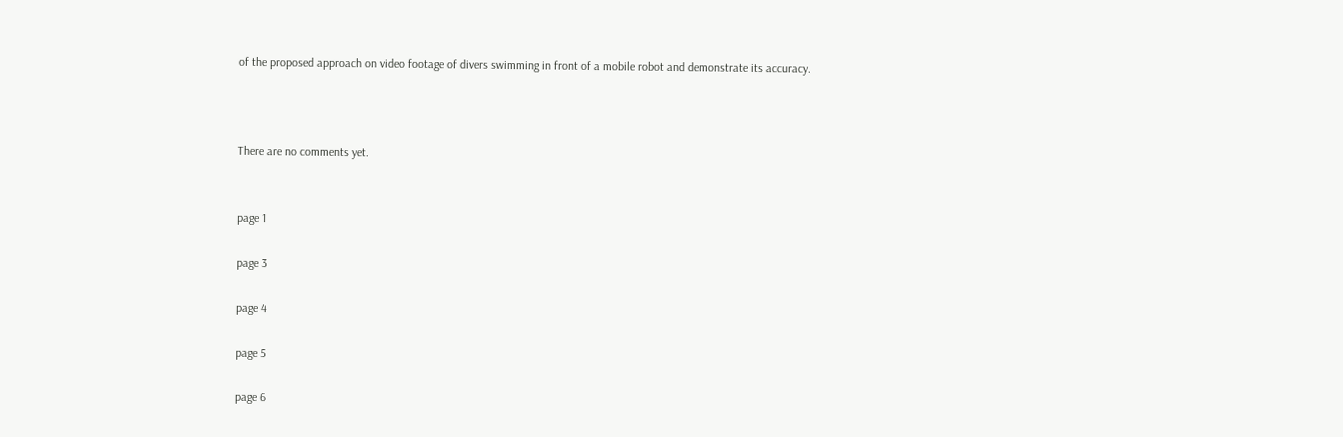of the proposed approach on video footage of divers swimming in front of a mobile robot and demonstrate its accuracy.



There are no comments yet.


page 1

page 3

page 4

page 5

page 6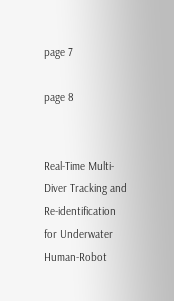page 7

page 8


Real-Time Multi-Diver Tracking and Re-identification for Underwater Human-Robot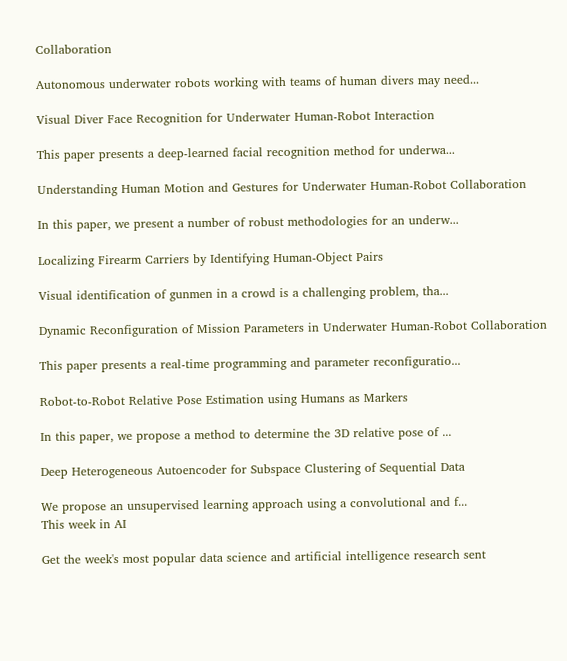Collaboration

Autonomous underwater robots working with teams of human divers may need...

Visual Diver Face Recognition for Underwater Human-Robot Interaction

This paper presents a deep-learned facial recognition method for underwa...

Understanding Human Motion and Gestures for Underwater Human-Robot Collaboration

In this paper, we present a number of robust methodologies for an underw...

Localizing Firearm Carriers by Identifying Human-Object Pairs

Visual identification of gunmen in a crowd is a challenging problem, tha...

Dynamic Reconfiguration of Mission Parameters in Underwater Human-Robot Collaboration

This paper presents a real-time programming and parameter reconfiguratio...

Robot-to-Robot Relative Pose Estimation using Humans as Markers

In this paper, we propose a method to determine the 3D relative pose of ...

Deep Heterogeneous Autoencoder for Subspace Clustering of Sequential Data

We propose an unsupervised learning approach using a convolutional and f...
This week in AI

Get the week's most popular data science and artificial intelligence research sent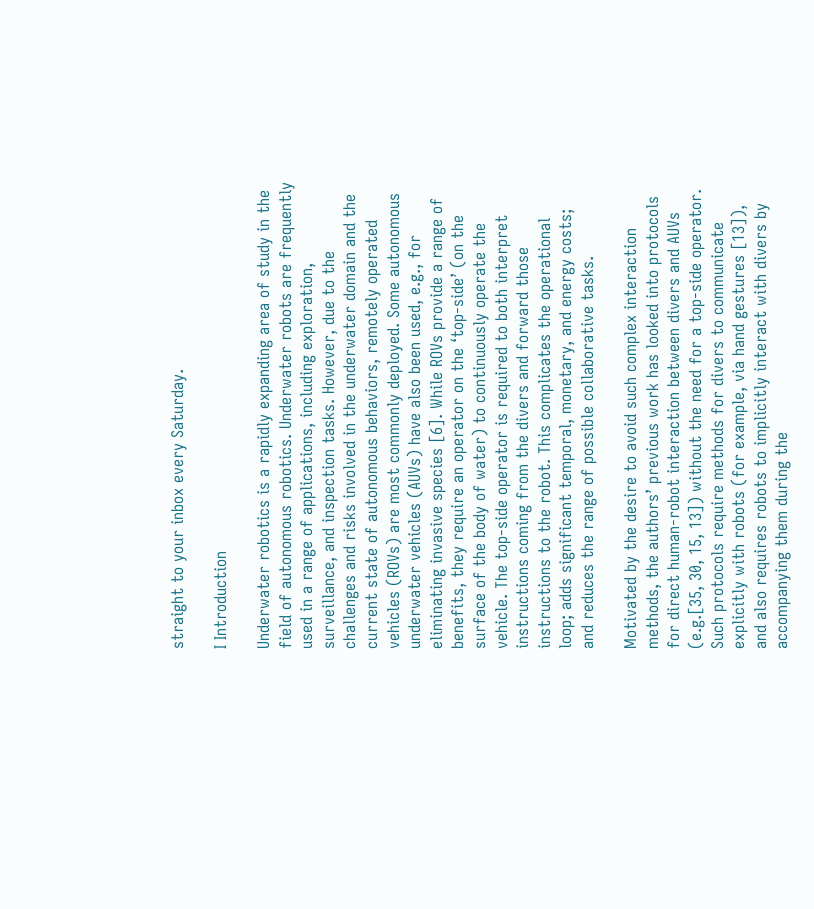straight to your inbox every Saturday.

I Introduction

Underwater robotics is a rapidly expanding area of study in the field of autonomous robotics. Underwater robots are frequently used in a range of applications, including exploration, surveillance, and inspection tasks. However, due to the challenges and risks involved in the underwater domain and the current state of autonomous behaviors, remotely operated vehicles (ROVs) are most commonly deployed. Some autonomous underwater vehicles (AUVs) have also been used, e.g., for eliminating invasive species [6]. While ROVs provide a range of benefits, they require an operator on the ‘top-side’ (on the surface of the body of water) to continuously operate the vehicle. The top-side operator is required to both interpret instructions coming from the divers and forward those instructions to the robot. This complicates the operational loop; adds significant temporal, monetary, and energy costs; and reduces the range of possible collaborative tasks.

Motivated by the desire to avoid such complex interaction methods, the authors’ previous work has looked into protocols for direct human-robot interaction between divers and AUVs (e.g.[35, 30, 15, 13]) without the need for a top-side operator. Such protocols require methods for divers to communicate explicitly with robots (for example, via hand gestures [13]), and also requires robots to implicitly interact with divers by accompanying them during the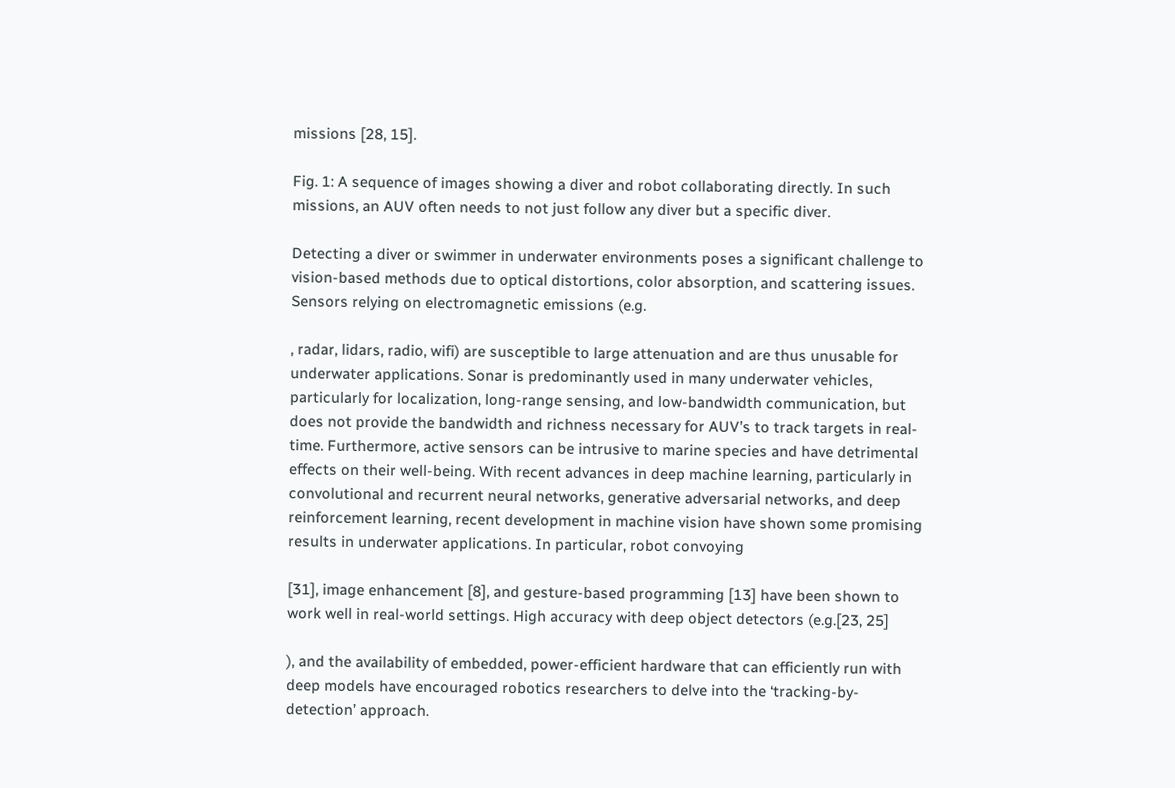missions [28, 15].

Fig. 1: A sequence of images showing a diver and robot collaborating directly. In such missions, an AUV often needs to not just follow any diver but a specific diver.

Detecting a diver or swimmer in underwater environments poses a significant challenge to vision-based methods due to optical distortions, color absorption, and scattering issues. Sensors relying on electromagnetic emissions (e.g.

, radar, lidars, radio, wifi) are susceptible to large attenuation and are thus unusable for underwater applications. Sonar is predominantly used in many underwater vehicles, particularly for localization, long-range sensing, and low-bandwidth communication, but does not provide the bandwidth and richness necessary for AUV’s to track targets in real-time. Furthermore, active sensors can be intrusive to marine species and have detrimental effects on their well-being. With recent advances in deep machine learning, particularly in convolutional and recurrent neural networks, generative adversarial networks, and deep reinforcement learning, recent development in machine vision have shown some promising results in underwater applications. In particular, robot convoying

[31], image enhancement [8], and gesture-based programming [13] have been shown to work well in real-world settings. High accuracy with deep object detectors (e.g.[23, 25]

), and the availability of embedded, power-efficient hardware that can efficiently run with deep models have encouraged robotics researchers to delve into the ‘tracking-by-detection’ approach.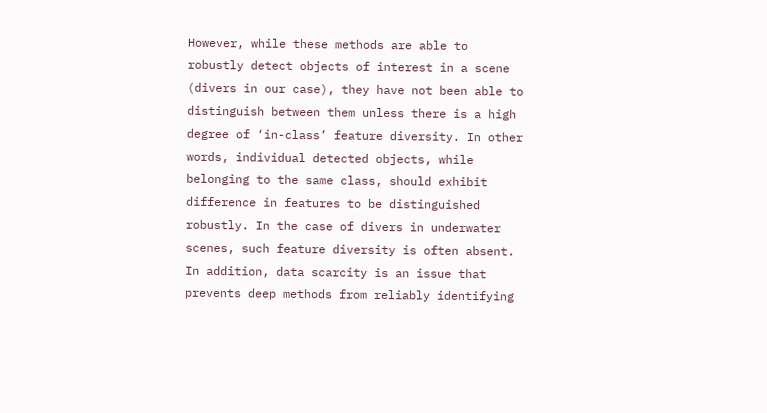However, while these methods are able to robustly detect objects of interest in a scene (divers in our case), they have not been able to distinguish between them unless there is a high degree of ‘in-class’ feature diversity. In other words, individual detected objects, while belonging to the same class, should exhibit difference in features to be distinguished robustly. In the case of divers in underwater scenes, such feature diversity is often absent. In addition, data scarcity is an issue that prevents deep methods from reliably identifying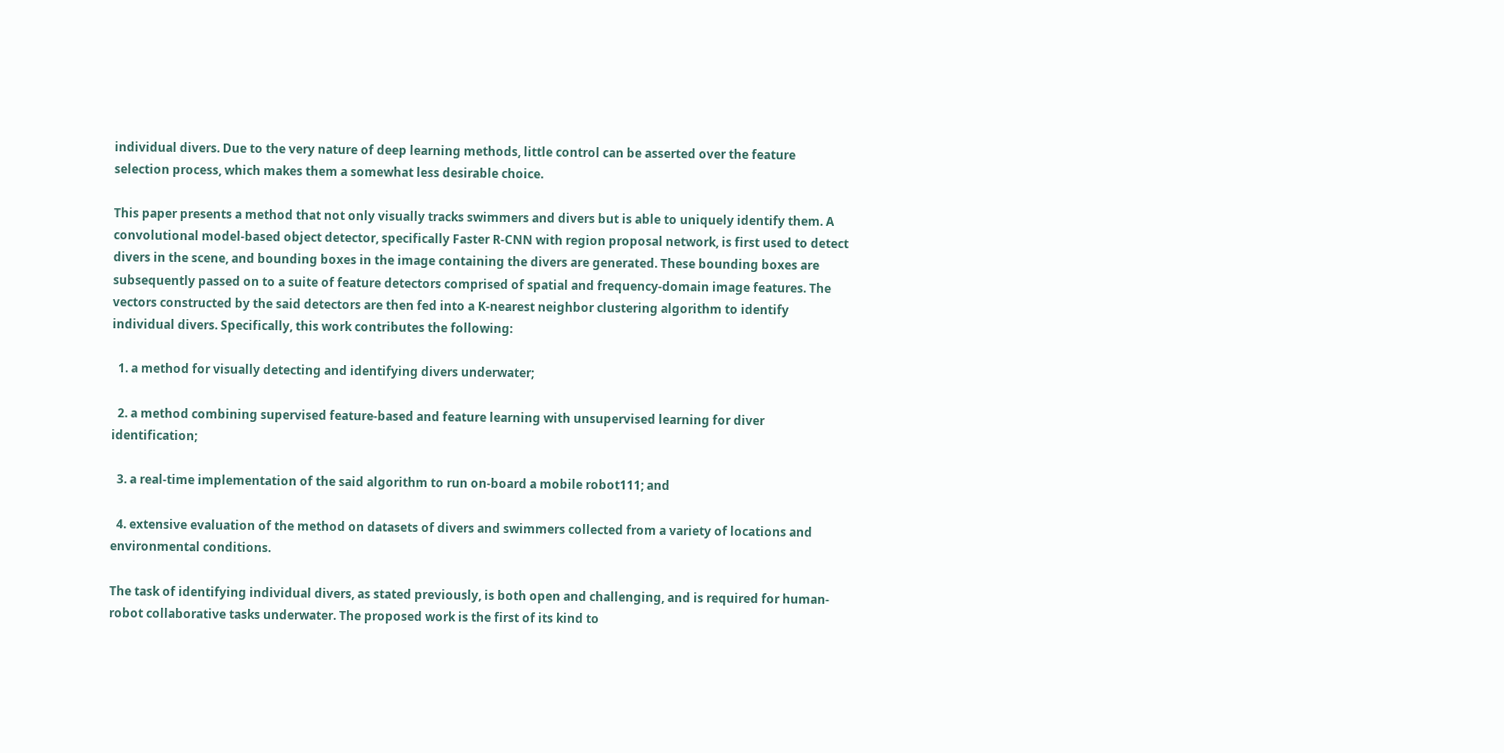individual divers. Due to the very nature of deep learning methods, little control can be asserted over the feature selection process, which makes them a somewhat less desirable choice.

This paper presents a method that not only visually tracks swimmers and divers but is able to uniquely identify them. A convolutional model-based object detector, specifically Faster R-CNN with region proposal network, is first used to detect divers in the scene, and bounding boxes in the image containing the divers are generated. These bounding boxes are subsequently passed on to a suite of feature detectors comprised of spatial and frequency-domain image features. The vectors constructed by the said detectors are then fed into a K-nearest neighbor clustering algorithm to identify individual divers. Specifically, this work contributes the following:

  1. a method for visually detecting and identifying divers underwater;

  2. a method combining supervised feature-based and feature learning with unsupervised learning for diver identification;

  3. a real-time implementation of the said algorithm to run on-board a mobile robot111; and

  4. extensive evaluation of the method on datasets of divers and swimmers collected from a variety of locations and environmental conditions.

The task of identifying individual divers, as stated previously, is both open and challenging, and is required for human-robot collaborative tasks underwater. The proposed work is the first of its kind to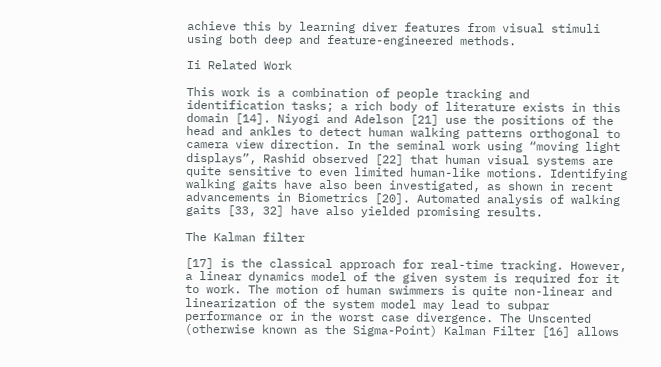achieve this by learning diver features from visual stimuli using both deep and feature-engineered methods.

Ii Related Work

This work is a combination of people tracking and identification tasks; a rich body of literature exists in this domain [14]. Niyogi and Adelson [21] use the positions of the head and ankles to detect human walking patterns orthogonal to camera view direction. In the seminal work using “moving light displays”, Rashid observed [22] that human visual systems are quite sensitive to even limited human-like motions. Identifying walking gaits have also been investigated, as shown in recent advancements in Biometrics [20]. Automated analysis of walking gaits [33, 32] have also yielded promising results.

The Kalman filter

[17] is the classical approach for real-time tracking. However, a linear dynamics model of the given system is required for it to work. The motion of human swimmers is quite non-linear and linearization of the system model may lead to subpar performance or in the worst case divergence. The Unscented (otherwise known as the Sigma-Point) Kalman Filter [16] allows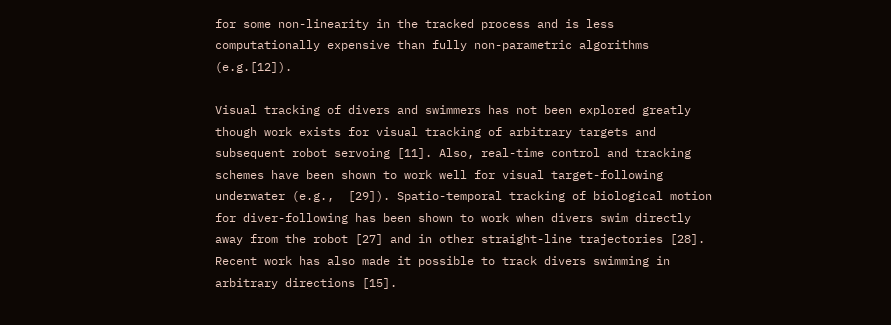for some non-linearity in the tracked process and is less computationally expensive than fully non-parametric algorithms (e.g.[12]).

Visual tracking of divers and swimmers has not been explored greatly though work exists for visual tracking of arbitrary targets and subsequent robot servoing [11]. Also, real-time control and tracking schemes have been shown to work well for visual target-following underwater (e.g.,  [29]). Spatio-temporal tracking of biological motion for diver-following has been shown to work when divers swim directly away from the robot [27] and in other straight-line trajectories [28]. Recent work has also made it possible to track divers swimming in arbitrary directions [15].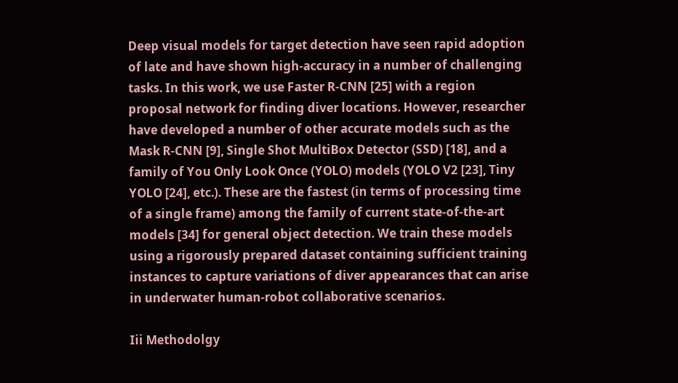Deep visual models for target detection have seen rapid adoption of late and have shown high-accuracy in a number of challenging tasks. In this work, we use Faster R-CNN [25] with a region proposal network for finding diver locations. However, researcher have developed a number of other accurate models such as the Mask R-CNN [9], Single Shot MultiBox Detector (SSD) [18], and a family of You Only Look Once (YOLO) models (YOLO V2 [23], Tiny YOLO [24], etc.). These are the fastest (in terms of processing time of a single frame) among the family of current state-of-the-art models [34] for general object detection. We train these models using a rigorously prepared dataset containing sufficient training instances to capture variations of diver appearances that can arise in underwater human-robot collaborative scenarios.

Iii Methodolgy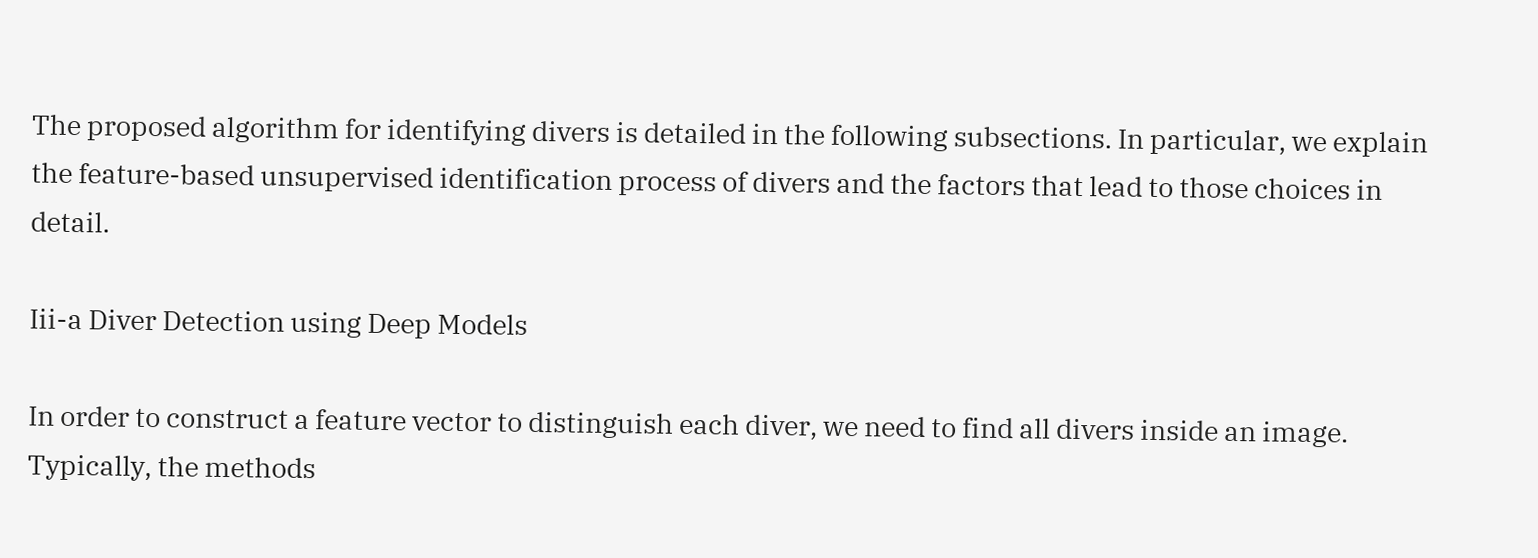The proposed algorithm for identifying divers is detailed in the following subsections. In particular, we explain the feature-based unsupervised identification process of divers and the factors that lead to those choices in detail.

Iii-a Diver Detection using Deep Models

In order to construct a feature vector to distinguish each diver, we need to find all divers inside an image. Typically, the methods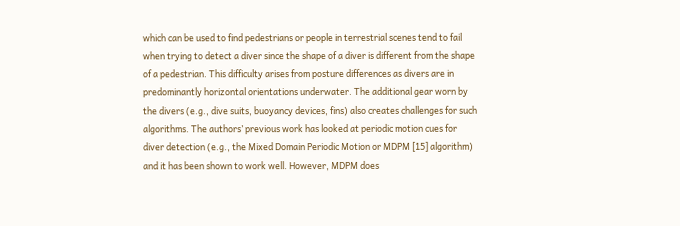which can be used to find pedestrians or people in terrestrial scenes tend to fail when trying to detect a diver since the shape of a diver is different from the shape of a pedestrian. This difficulty arises from posture differences as divers are in predominantly horizontal orientations underwater. The additional gear worn by the divers (e.g., dive suits, buoyancy devices, fins) also creates challenges for such algorithms. The authors’ previous work has looked at periodic motion cues for diver detection (e.g., the Mixed Domain Periodic Motion or MDPM [15] algorithm) and it has been shown to work well. However, MDPM does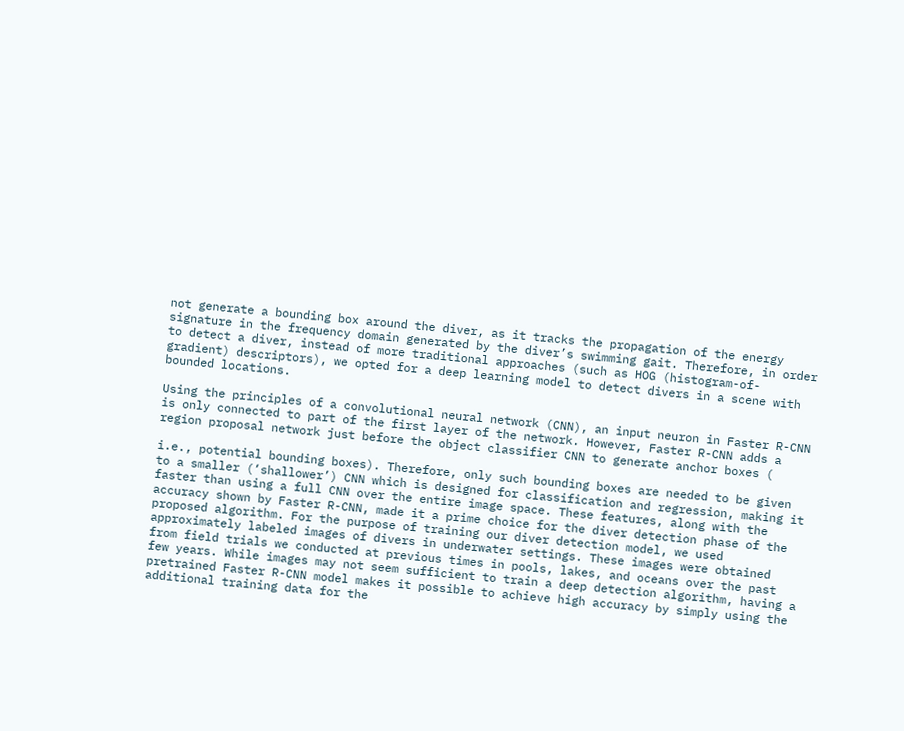not generate a bounding box around the diver, as it tracks the propagation of the energy signature in the frequency domain generated by the diver’s swimming gait. Therefore, in order to detect a diver, instead of more traditional approaches (such as HOG (histogram-of-gradient) descriptors), we opted for a deep learning model to detect divers in a scene with bounded locations.

Using the principles of a convolutional neural network (CNN), an input neuron in Faster R-CNN is only connected to part of the first layer of the network. However, Faster R-CNN adds a region proposal network just before the object classifier CNN to generate anchor boxes (

i.e., potential bounding boxes). Therefore, only such bounding boxes are needed to be given to a smaller (‘shallower’) CNN which is designed for classification and regression, making it faster than using a full CNN over the entire image space. These features, along with the accuracy shown by Faster R-CNN, made it a prime choice for the diver detection phase of the proposed algorithm. For the purpose of training our diver detection model, we used approximately labeled images of divers in underwater settings. These images were obtained from field trials we conducted at previous times in pools, lakes, and oceans over the past few years. While images may not seem sufficient to train a deep detection algorithm, having a pretrained Faster R-CNN model makes it possible to achieve high accuracy by simply using the additional training data for the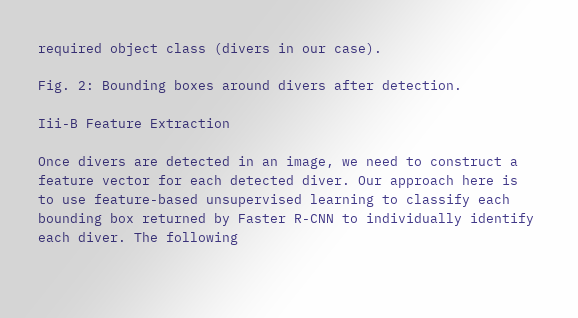required object class (divers in our case).

Fig. 2: Bounding boxes around divers after detection.

Iii-B Feature Extraction

Once divers are detected in an image, we need to construct a feature vector for each detected diver. Our approach here is to use feature-based unsupervised learning to classify each bounding box returned by Faster R-CNN to individually identify each diver. The following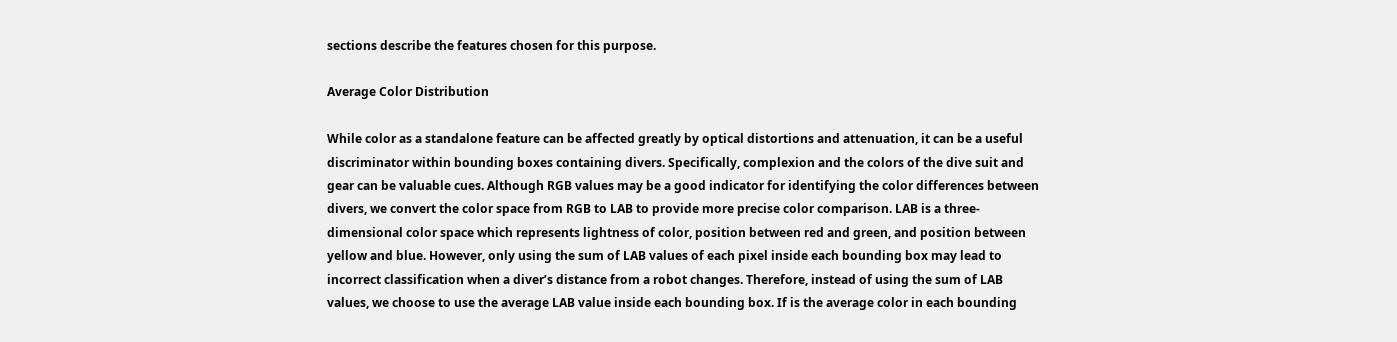sections describe the features chosen for this purpose.

Average Color Distribution

While color as a standalone feature can be affected greatly by optical distortions and attenuation, it can be a useful discriminator within bounding boxes containing divers. Specifically, complexion and the colors of the dive suit and gear can be valuable cues. Although RGB values may be a good indicator for identifying the color differences between divers, we convert the color space from RGB to LAB to provide more precise color comparison. LAB is a three-dimensional color space which represents lightness of color, position between red and green, and position between yellow and blue. However, only using the sum of LAB values of each pixel inside each bounding box may lead to incorrect classification when a diver’s distance from a robot changes. Therefore, instead of using the sum of LAB values, we choose to use the average LAB value inside each bounding box. If is the average color in each bounding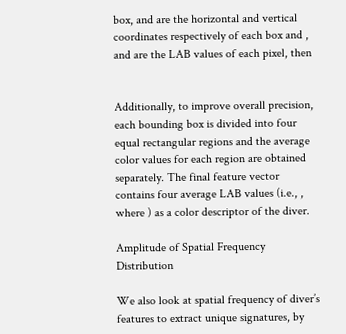box, and are the horizontal and vertical coordinates respectively of each box and , and are the LAB values of each pixel, then


Additionally, to improve overall precision, each bounding box is divided into four equal rectangular regions and the average color values for each region are obtained separately. The final feature vector contains four average LAB values (i.e., , where ) as a color descriptor of the diver.

Amplitude of Spatial Frequency Distribution

We also look at spatial frequency of diver’s features to extract unique signatures, by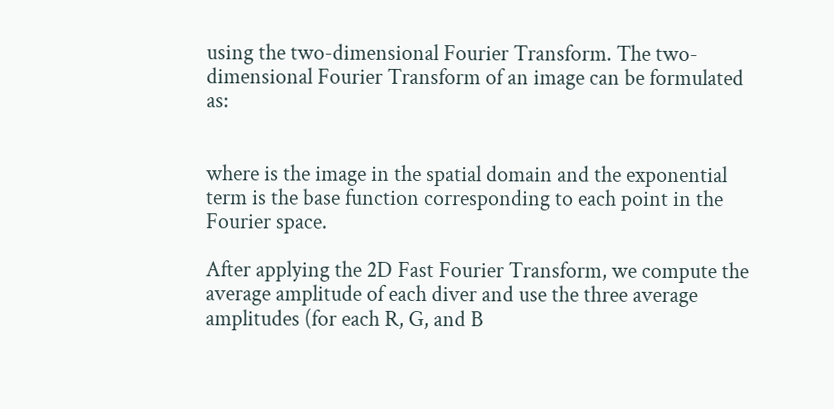using the two-dimensional Fourier Transform. The two-dimensional Fourier Transform of an image can be formulated as:


where is the image in the spatial domain and the exponential term is the base function corresponding to each point in the Fourier space.

After applying the 2D Fast Fourier Transform, we compute the average amplitude of each diver and use the three average amplitudes (for each R, G, and B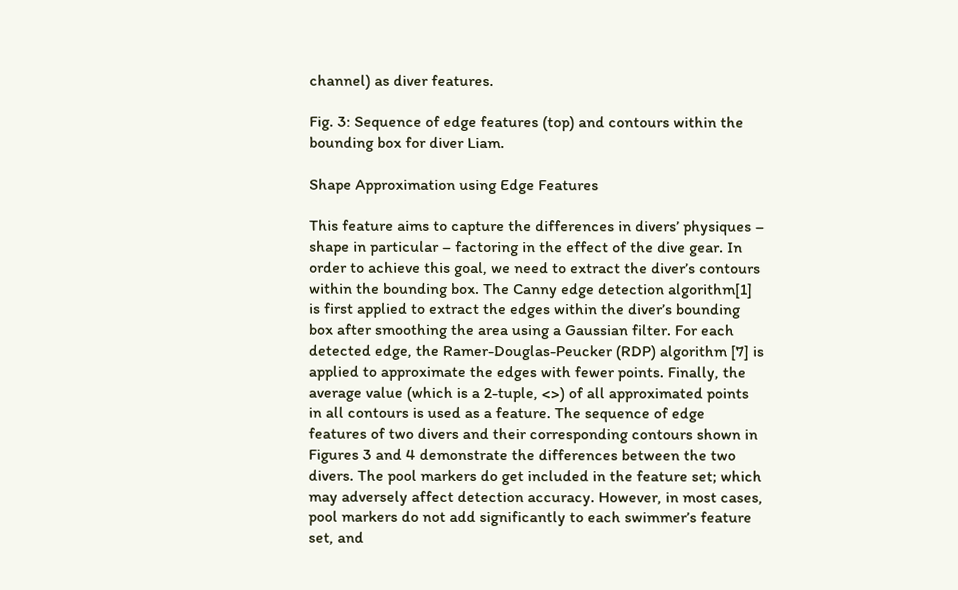channel) as diver features.

Fig. 3: Sequence of edge features (top) and contours within the bounding box for diver Liam.

Shape Approximation using Edge Features

This feature aims to capture the differences in divers’ physiques – shape in particular – factoring in the effect of the dive gear. In order to achieve this goal, we need to extract the diver’s contours within the bounding box. The Canny edge detection algorithm[1] is first applied to extract the edges within the diver’s bounding box after smoothing the area using a Gaussian filter. For each detected edge, the Ramer-Douglas-Peucker (RDP) algorithm [7] is applied to approximate the edges with fewer points. Finally, the average value (which is a 2-tuple, <>) of all approximated points in all contours is used as a feature. The sequence of edge features of two divers and their corresponding contours shown in Figures 3 and 4 demonstrate the differences between the two divers. The pool markers do get included in the feature set; which may adversely affect detection accuracy. However, in most cases, pool markers do not add significantly to each swimmer’s feature set, and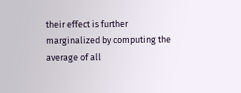their effect is further marginalized by computing the average of all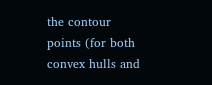the contour points (for both convex hulls and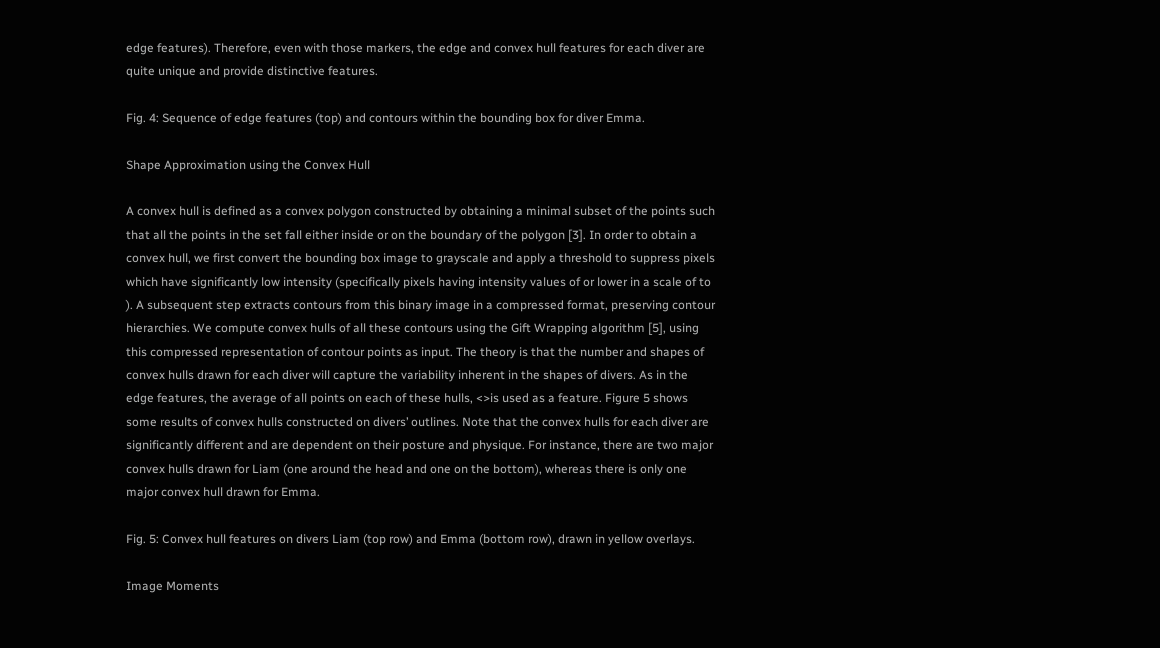edge features). Therefore, even with those markers, the edge and convex hull features for each diver are quite unique and provide distinctive features.

Fig. 4: Sequence of edge features (top) and contours within the bounding box for diver Emma.

Shape Approximation using the Convex Hull

A convex hull is defined as a convex polygon constructed by obtaining a minimal subset of the points such that all the points in the set fall either inside or on the boundary of the polygon [3]. In order to obtain a convex hull, we first convert the bounding box image to grayscale and apply a threshold to suppress pixels which have significantly low intensity (specifically pixels having intensity values of or lower in a scale of to ). A subsequent step extracts contours from this binary image in a compressed format, preserving contour hierarchies. We compute convex hulls of all these contours using the Gift Wrapping algorithm [5], using this compressed representation of contour points as input. The theory is that the number and shapes of convex hulls drawn for each diver will capture the variability inherent in the shapes of divers. As in the edge features, the average of all points on each of these hulls, <>is used as a feature. Figure 5 shows some results of convex hulls constructed on divers’ outlines. Note that the convex hulls for each diver are significantly different and are dependent on their posture and physique. For instance, there are two major convex hulls drawn for Liam (one around the head and one on the bottom), whereas there is only one major convex hull drawn for Emma.

Fig. 5: Convex hull features on divers Liam (top row) and Emma (bottom row), drawn in yellow overlays.

Image Moments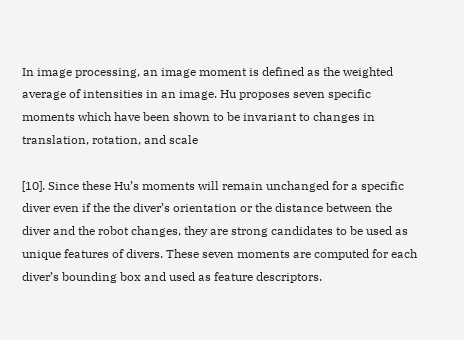In image processing, an image moment is defined as the weighted average of intensities in an image. Hu proposes seven specific moments which have been shown to be invariant to changes in translation, rotation, and scale

[10]. Since these Hu’s moments will remain unchanged for a specific diver even if the the diver’s orientation or the distance between the diver and the robot changes, they are strong candidates to be used as unique features of divers. These seven moments are computed for each diver’s bounding box and used as feature descriptors.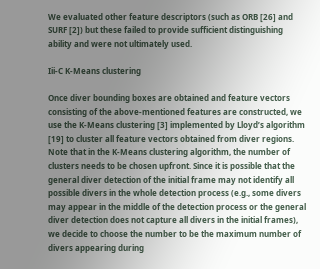We evaluated other feature descriptors (such as ORB [26] and SURF [2]) but these failed to provide sufficient distinguishing ability and were not ultimately used.

Iii-C K-Means clustering

Once diver bounding boxes are obtained and feature vectors consisting of the above-mentioned features are constructed, we use the K-Means clustering [3] implemented by Lloyd’s algorithm [19] to cluster all feature vectors obtained from diver regions. Note that in the K-Means clustering algorithm, the number of clusters needs to be chosen upfront. Since it is possible that the general diver detection of the initial frame may not identify all possible divers in the whole detection process (e.g., some divers may appear in the middle of the detection process or the general diver detection does not capture all divers in the initial frames), we decide to choose the number to be the maximum number of divers appearing during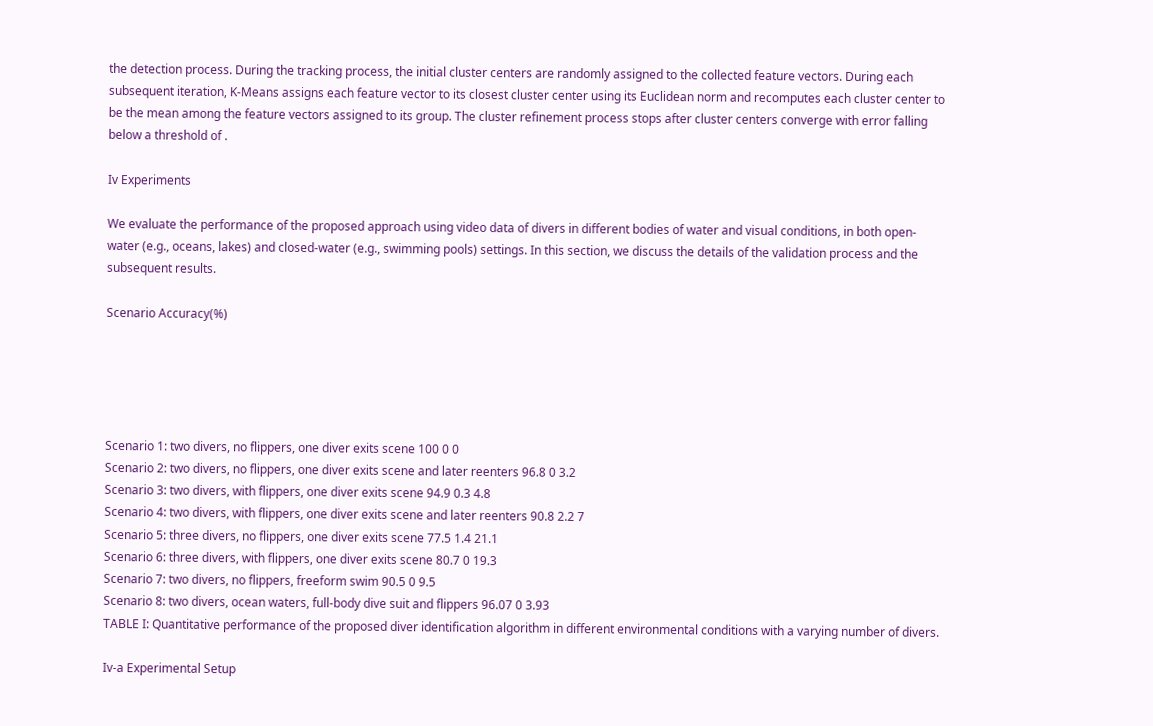the detection process. During the tracking process, the initial cluster centers are randomly assigned to the collected feature vectors. During each subsequent iteration, K-Means assigns each feature vector to its closest cluster center using its Euclidean norm and recomputes each cluster center to be the mean among the feature vectors assigned to its group. The cluster refinement process stops after cluster centers converge with error falling below a threshold of .

Iv Experiments

We evaluate the performance of the proposed approach using video data of divers in different bodies of water and visual conditions, in both open-water (e.g., oceans, lakes) and closed-water (e.g., swimming pools) settings. In this section, we discuss the details of the validation process and the subsequent results.

Scenario Accuracy(%)





Scenario 1: two divers, no flippers, one diver exits scene 100 0 0
Scenario 2: two divers, no flippers, one diver exits scene and later reenters 96.8 0 3.2
Scenario 3: two divers, with flippers, one diver exits scene 94.9 0.3 4.8
Scenario 4: two divers, with flippers, one diver exits scene and later reenters 90.8 2.2 7
Scenario 5: three divers, no flippers, one diver exits scene 77.5 1.4 21.1
Scenario 6: three divers, with flippers, one diver exits scene 80.7 0 19.3
Scenario 7: two divers, no flippers, freeform swim 90.5 0 9.5
Scenario 8: two divers, ocean waters, full-body dive suit and flippers 96.07 0 3.93
TABLE I: Quantitative performance of the proposed diver identification algorithm in different environmental conditions with a varying number of divers.

Iv-a Experimental Setup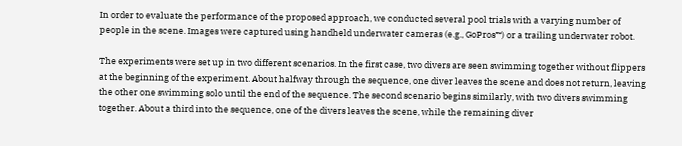In order to evaluate the performance of the proposed approach, we conducted several pool trials with a varying number of people in the scene. Images were captured using handheld underwater cameras (e.g., GoPros™) or a trailing underwater robot.

The experiments were set up in two different scenarios. In the first case, two divers are seen swimming together without flippers at the beginning of the experiment. About halfway through the sequence, one diver leaves the scene and does not return, leaving the other one swimming solo until the end of the sequence. The second scenario begins similarly, with two divers swimming together. About a third into the sequence, one of the divers leaves the scene, while the remaining diver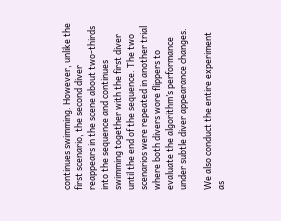continues swimming. However, unlike the first scenario, the second diver reappears in the scene about two-thirds into the sequence and continues swimming together with the first diver until the end of the sequence. The two scenarios were repeated in another trial where both divers wore flippers to evaluate the algorithm’s performance under subtle diver appearance changes.

We also conduct the entire experiment as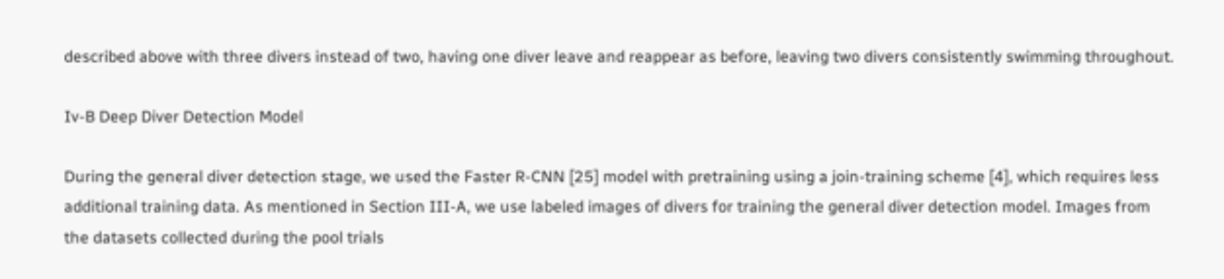described above with three divers instead of two, having one diver leave and reappear as before, leaving two divers consistently swimming throughout.

Iv-B Deep Diver Detection Model

During the general diver detection stage, we used the Faster R-CNN [25] model with pretraining using a join-training scheme [4], which requires less additional training data. As mentioned in Section III-A, we use labeled images of divers for training the general diver detection model. Images from the datasets collected during the pool trials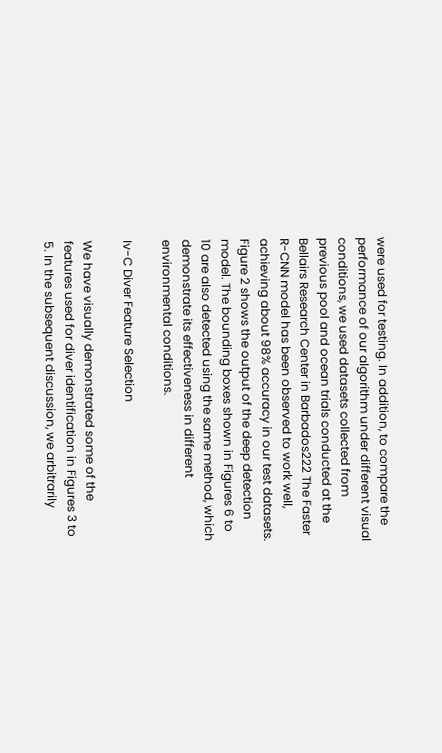were used for testing. In addition, to compare the performance of our algorithm under different visual conditions, we used datasets collected from previous pool and ocean trials conducted at the Bellairs Research Center in Barbados222 The Faster R-CNN model has been observed to work well, achieving about 98% accuracy in our test datasets. Figure 2 shows the output of the deep detection model. The bounding boxes shown in Figures 6 to 10 are also detected using the same method, which demonstrate its effectiveness in different environmental conditions.

Iv-C Diver Feature Selection

We have visually demonstrated some of the features used for diver identification in Figures 3 to 5. In the subsequent discussion, we arbitrarily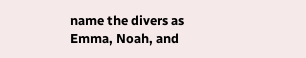name the divers as Emma, Noah, and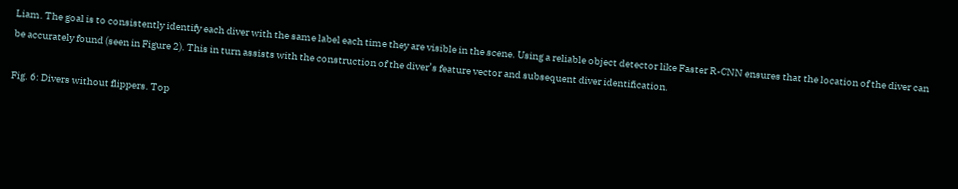Liam. The goal is to consistently identify each diver with the same label each time they are visible in the scene. Using a reliable object detector like Faster R-CNN ensures that the location of the diver can be accurately found (seen in Figure 2). This in turn assists with the construction of the diver’s feature vector and subsequent diver identification.

Fig. 6: Divers without flippers. Top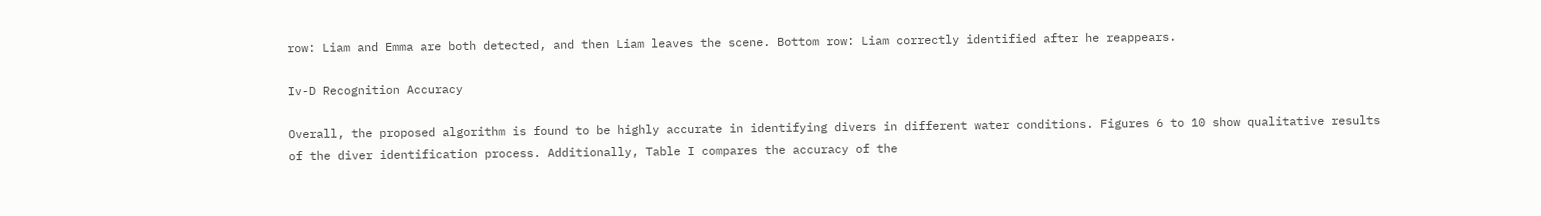row: Liam and Emma are both detected, and then Liam leaves the scene. Bottom row: Liam correctly identified after he reappears.

Iv-D Recognition Accuracy

Overall, the proposed algorithm is found to be highly accurate in identifying divers in different water conditions. Figures 6 to 10 show qualitative results of the diver identification process. Additionally, Table I compares the accuracy of the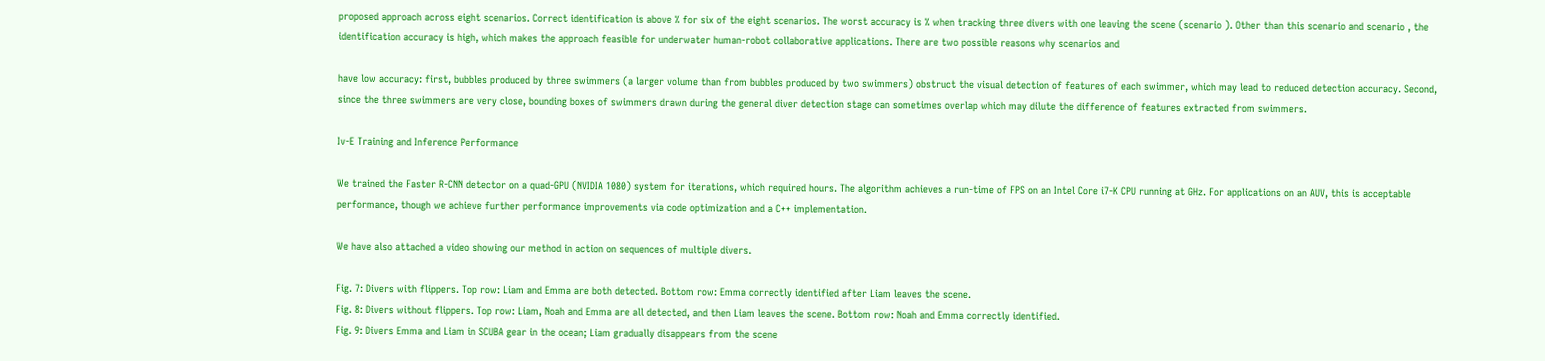proposed approach across eight scenarios. Correct identification is above % for six of the eight scenarios. The worst accuracy is % when tracking three divers with one leaving the scene (scenario ). Other than this scenario and scenario , the identification accuracy is high, which makes the approach feasible for underwater human-robot collaborative applications. There are two possible reasons why scenarios and

have low accuracy: first, bubbles produced by three swimmers (a larger volume than from bubbles produced by two swimmers) obstruct the visual detection of features of each swimmer, which may lead to reduced detection accuracy. Second, since the three swimmers are very close, bounding boxes of swimmers drawn during the general diver detection stage can sometimes overlap which may dilute the difference of features extracted from swimmers.

Iv-E Training and Inference Performance

We trained the Faster R-CNN detector on a quad-GPU (NVIDIA 1080) system for iterations, which required hours. The algorithm achieves a run-time of FPS on an Intel Core i7-K CPU running at GHz. For applications on an AUV, this is acceptable performance, though we achieve further performance improvements via code optimization and a C++ implementation.

We have also attached a video showing our method in action on sequences of multiple divers.

Fig. 7: Divers with flippers. Top row: Liam and Emma are both detected. Bottom row: Emma correctly identified after Liam leaves the scene.
Fig. 8: Divers without flippers. Top row: Liam, Noah and Emma are all detected, and then Liam leaves the scene. Bottom row: Noah and Emma correctly identified.
Fig. 9: Divers Emma and Liam in SCUBA gear in the ocean; Liam gradually disappears from the scene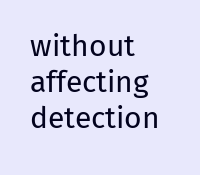without affecting detection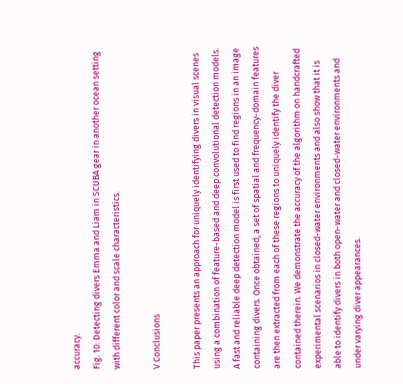accuracy.
Fig. 10: Detecting divers Emma and Liam in SCUBA gear in another ocean setting with different color and scale characteristics.

V Conclusions

This paper presents an approach for uniquely identifying divers in visual scenes using a combination of feature-based and deep convolutional detection models. A fast and reliable deep detection model is first used to find regions in an image containing divers. Once obtained, a set of spatial and frequency-domain features are then extracted from each of these regions to uniquely identify the diver contained therein. We demonstrate the accuracy of the algorithm on handcrafted experimental scenarios in closed-water environments and also show that it is able to identify divers in both open-water and closed-water environments and under varying diver appearances.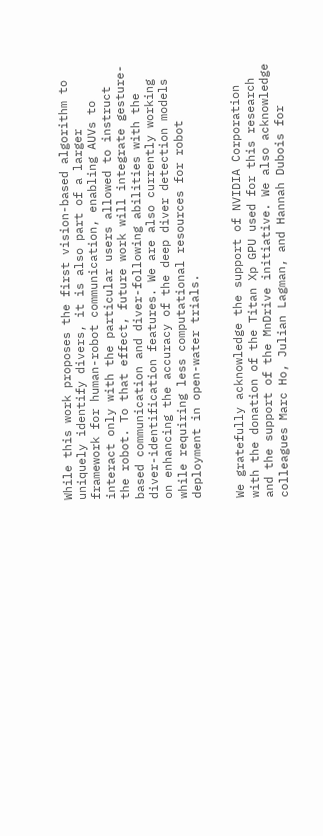While this work proposes the first vision-based algorithm to uniquely identify divers, it is also part of a larger framework for human-robot communication, enabling AUVs to interact only with the particular users allowed to instruct the robot. To that effect, future work will integrate gesture-based communication and diver-following abilities with the diver-identification features. We are also currently working on enhancing the accuracy of the deep diver detection models while requiring less computational resources for robot deployment in open-water trials.


We gratefully acknowledge the support of NVIDIA Corporation with the donation of the Titan Xp GPU used for this research and the support of the MnDrive initiative. We also acknowledge colleagues Marc Ho, Julian Lagman, and Hannah Dubois for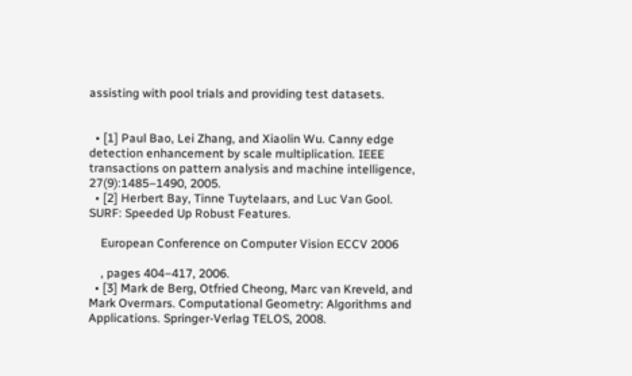assisting with pool trials and providing test datasets.


  • [1] Paul Bao, Lei Zhang, and Xiaolin Wu. Canny edge detection enhancement by scale multiplication. IEEE transactions on pattern analysis and machine intelligence, 27(9):1485–1490, 2005.
  • [2] Herbert Bay, Tinne Tuytelaars, and Luc Van Gool. SURF: Speeded Up Robust Features.

    European Conference on Computer Vision ECCV 2006

    , pages 404–417, 2006.
  • [3] Mark de Berg, Otfried Cheong, Marc van Kreveld, and Mark Overmars. Computational Geometry: Algorithms and Applications. Springer-Verlag TELOS, 2008.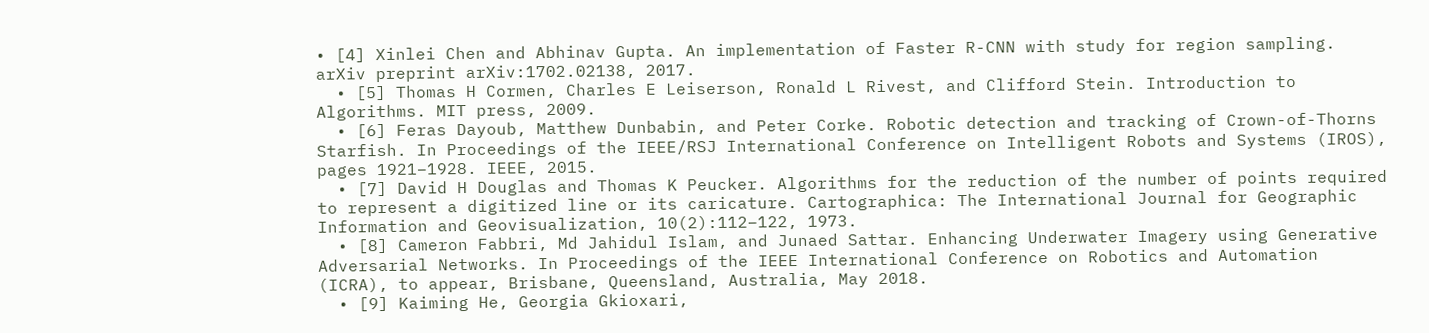• [4] Xinlei Chen and Abhinav Gupta. An implementation of Faster R-CNN with study for region sampling. arXiv preprint arXiv:1702.02138, 2017.
  • [5] Thomas H Cormen, Charles E Leiserson, Ronald L Rivest, and Clifford Stein. Introduction to Algorithms. MIT press, 2009.
  • [6] Feras Dayoub, Matthew Dunbabin, and Peter Corke. Robotic detection and tracking of Crown-of-Thorns Starfish. In Proceedings of the IEEE/RSJ International Conference on Intelligent Robots and Systems (IROS), pages 1921–1928. IEEE, 2015.
  • [7] David H Douglas and Thomas K Peucker. Algorithms for the reduction of the number of points required to represent a digitized line or its caricature. Cartographica: The International Journal for Geographic Information and Geovisualization, 10(2):112–122, 1973.
  • [8] Cameron Fabbri, Md Jahidul Islam, and Junaed Sattar. Enhancing Underwater Imagery using Generative Adversarial Networks. In Proceedings of the IEEE International Conference on Robotics and Automation (ICRA), to appear, Brisbane, Queensland, Australia, May 2018.
  • [9] Kaiming He, Georgia Gkioxari,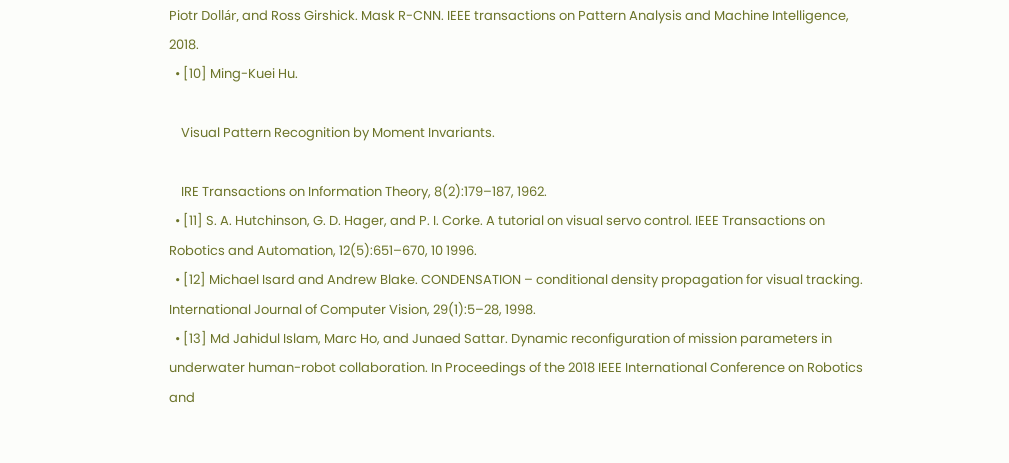Piotr Dollár, and Ross Girshick. Mask R-CNN. IEEE transactions on Pattern Analysis and Machine Intelligence, 2018.
  • [10] Ming-Kuei Hu.

    Visual Pattern Recognition by Moment Invariants.

    IRE Transactions on Information Theory, 8(2):179–187, 1962.
  • [11] S. A. Hutchinson, G. D. Hager, and P. I. Corke. A tutorial on visual servo control. IEEE Transactions on Robotics and Automation, 12(5):651–670, 10 1996.
  • [12] Michael Isard and Andrew Blake. CONDENSATION – conditional density propagation for visual tracking. International Journal of Computer Vision, 29(1):5–28, 1998.
  • [13] Md Jahidul Islam, Marc Ho, and Junaed Sattar. Dynamic reconfiguration of mission parameters in underwater human-robot collaboration. In Proceedings of the 2018 IEEE International Conference on Robotics and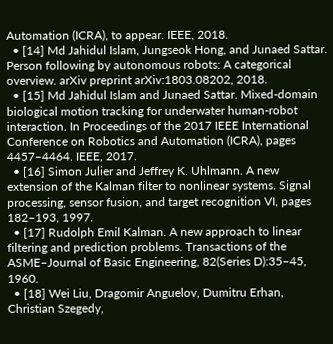Automation (ICRA), to appear. IEEE, 2018.
  • [14] Md Jahidul Islam, Jungseok Hong, and Junaed Sattar. Person following by autonomous robots: A categorical overview. arXiv preprint arXiv:1803.08202, 2018.
  • [15] Md Jahidul Islam and Junaed Sattar. Mixed-domain biological motion tracking for underwater human-robot interaction. In Proceedings of the 2017 IEEE International Conference on Robotics and Automation (ICRA), pages 4457–4464. IEEE, 2017.
  • [16] Simon Julier and Jeffrey K. Uhlmann. A new extension of the Kalman filter to nonlinear systems. Signal processing, sensor fusion, and target recognition VI, pages 182–193, 1997.
  • [17] Rudolph Emil Kalman. A new approach to linear filtering and prediction problems. Transactions of the ASME–Journal of Basic Engineering, 82(Series D):35–45, 1960.
  • [18] Wei Liu, Dragomir Anguelov, Dumitru Erhan, Christian Szegedy,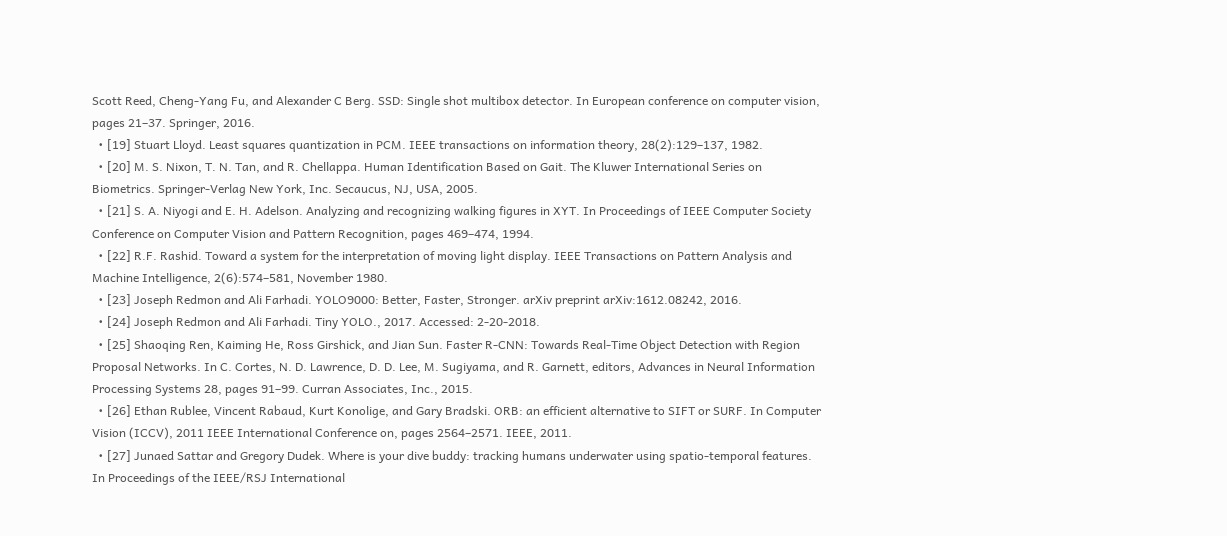Scott Reed, Cheng-Yang Fu, and Alexander C Berg. SSD: Single shot multibox detector. In European conference on computer vision, pages 21–37. Springer, 2016.
  • [19] Stuart Lloyd. Least squares quantization in PCM. IEEE transactions on information theory, 28(2):129–137, 1982.
  • [20] M. S. Nixon, T. N. Tan, and R. Chellappa. Human Identification Based on Gait. The Kluwer International Series on Biometrics. Springer-Verlag New York, Inc. Secaucus, NJ, USA, 2005.
  • [21] S. A. Niyogi and E. H. Adelson. Analyzing and recognizing walking figures in XYT. In Proceedings of IEEE Computer Society Conference on Computer Vision and Pattern Recognition, pages 469–474, 1994.
  • [22] R.F. Rashid. Toward a system for the interpretation of moving light display. IEEE Transactions on Pattern Analysis and Machine Intelligence, 2(6):574–581, November 1980.
  • [23] Joseph Redmon and Ali Farhadi. YOLO9000: Better, Faster, Stronger. arXiv preprint arXiv:1612.08242, 2016.
  • [24] Joseph Redmon and Ali Farhadi. Tiny YOLO., 2017. Accessed: 2-20-2018.
  • [25] Shaoqing Ren, Kaiming He, Ross Girshick, and Jian Sun. Faster R-CNN: Towards Real-Time Object Detection with Region Proposal Networks. In C. Cortes, N. D. Lawrence, D. D. Lee, M. Sugiyama, and R. Garnett, editors, Advances in Neural Information Processing Systems 28, pages 91–99. Curran Associates, Inc., 2015.
  • [26] Ethan Rublee, Vincent Rabaud, Kurt Konolige, and Gary Bradski. ORB: an efficient alternative to SIFT or SURF. In Computer Vision (ICCV), 2011 IEEE International Conference on, pages 2564–2571. IEEE, 2011.
  • [27] Junaed Sattar and Gregory Dudek. Where is your dive buddy: tracking humans underwater using spatio-temporal features. In Proceedings of the IEEE/RSJ International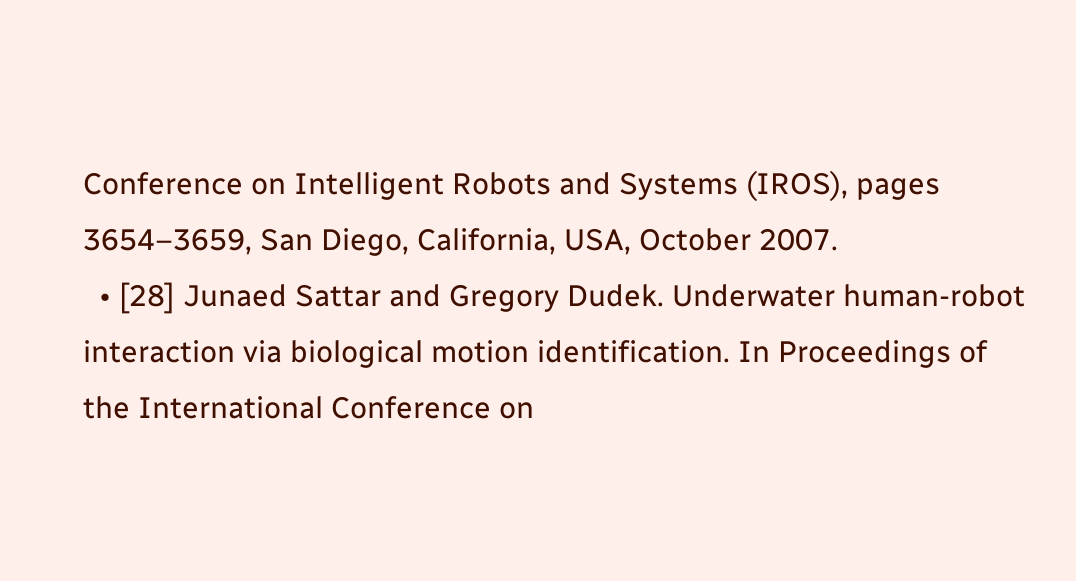Conference on Intelligent Robots and Systems (IROS), pages 3654–3659, San Diego, California, USA, October 2007.
  • [28] Junaed Sattar and Gregory Dudek. Underwater human-robot interaction via biological motion identification. In Proceedings of the International Conference on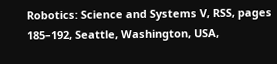Robotics: Science and Systems V, RSS, pages 185–192, Seattle, Washington, USA,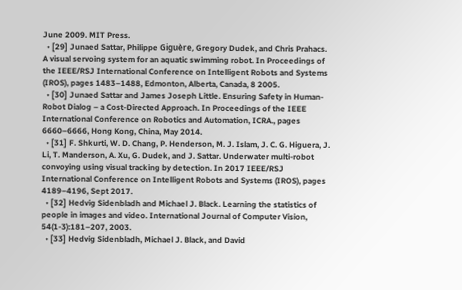June 2009. MIT Press.
  • [29] Junaed Sattar, Philippe Giguère, Gregory Dudek, and Chris Prahacs. A visual servoing system for an aquatic swimming robot. In Proceedings of the IEEE/RSJ International Conference on Intelligent Robots and Systems (IROS), pages 1483–1488, Edmonton, Alberta, Canada, 8 2005.
  • [30] Junaed Sattar and James Joseph Little. Ensuring Safety in Human-Robot Dialog – a Cost-Directed Approach. In Proceedings of the IEEE International Conference on Robotics and Automation, ICRA., pages 6660–6666, Hong Kong, China, May 2014.
  • [31] F. Shkurti, W. D. Chang, P. Henderson, M. J. Islam, J. C. G. Higuera, J. Li, T. Manderson, A. Xu, G. Dudek, and J. Sattar. Underwater multi-robot convoying using visual tracking by detection. In 2017 IEEE/RSJ International Conference on Intelligent Robots and Systems (IROS), pages 4189–4196, Sept 2017.
  • [32] Hedvig Sidenbladh and Michael J. Black. Learning the statistics of people in images and video. International Journal of Computer Vision, 54(1-3):181–207, 2003.
  • [33] Hedvig Sidenbladh, Michael J. Black, and David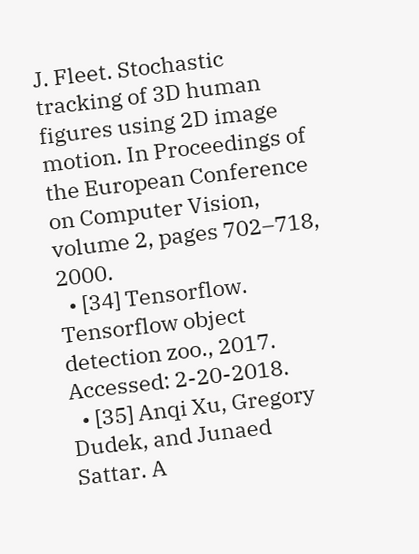J. Fleet. Stochastic tracking of 3D human figures using 2D image motion. In Proceedings of the European Conference on Computer Vision, volume 2, pages 702–718, 2000.
  • [34] Tensorflow. Tensorflow object detection zoo., 2017. Accessed: 2-20-2018.
  • [35] Anqi Xu, Gregory Dudek, and Junaed Sattar. A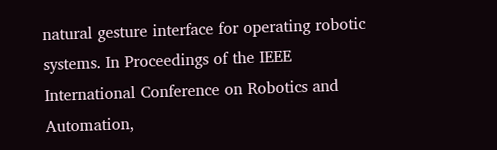natural gesture interface for operating robotic systems. In Proceedings of the IEEE International Conference on Robotics and Automation,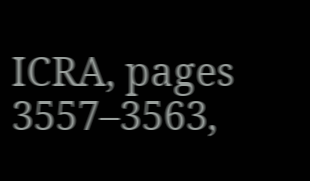ICRA, pages 3557–3563,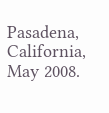Pasadena, California, May 2008.